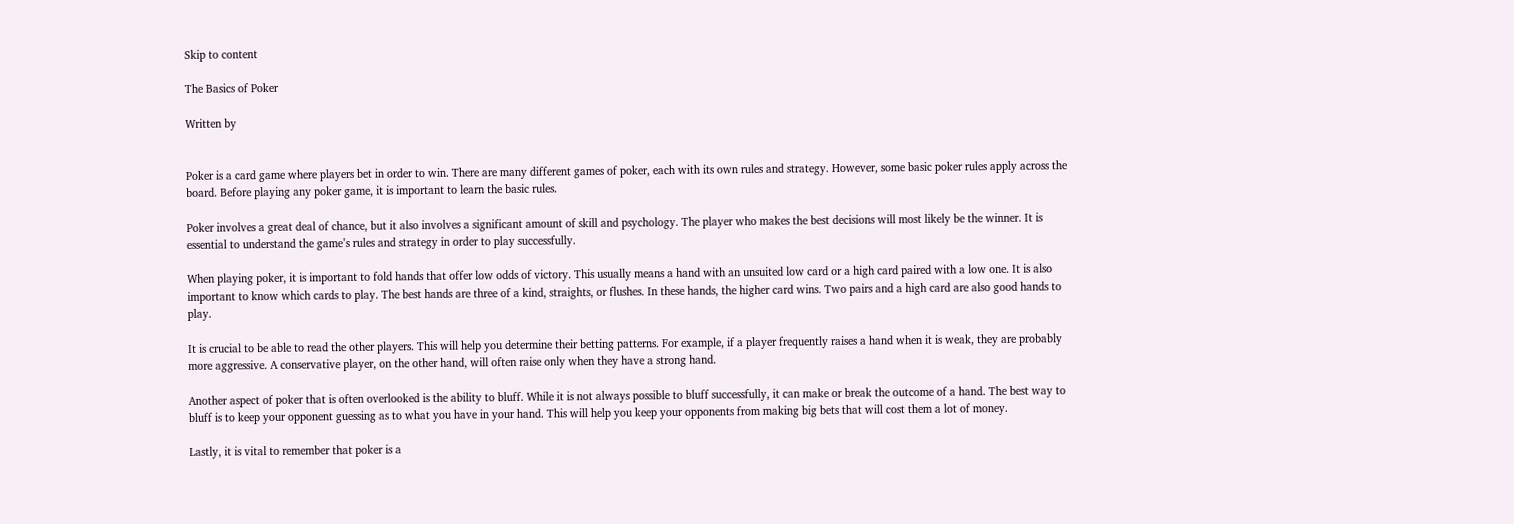Skip to content

The Basics of Poker

Written by


Poker is a card game where players bet in order to win. There are many different games of poker, each with its own rules and strategy. However, some basic poker rules apply across the board. Before playing any poker game, it is important to learn the basic rules.

Poker involves a great deal of chance, but it also involves a significant amount of skill and psychology. The player who makes the best decisions will most likely be the winner. It is essential to understand the game’s rules and strategy in order to play successfully.

When playing poker, it is important to fold hands that offer low odds of victory. This usually means a hand with an unsuited low card or a high card paired with a low one. It is also important to know which cards to play. The best hands are three of a kind, straights, or flushes. In these hands, the higher card wins. Two pairs and a high card are also good hands to play.

It is crucial to be able to read the other players. This will help you determine their betting patterns. For example, if a player frequently raises a hand when it is weak, they are probably more aggressive. A conservative player, on the other hand, will often raise only when they have a strong hand.

Another aspect of poker that is often overlooked is the ability to bluff. While it is not always possible to bluff successfully, it can make or break the outcome of a hand. The best way to bluff is to keep your opponent guessing as to what you have in your hand. This will help you keep your opponents from making big bets that will cost them a lot of money.

Lastly, it is vital to remember that poker is a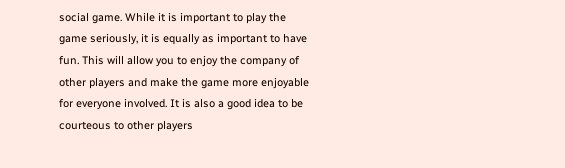social game. While it is important to play the game seriously, it is equally as important to have fun. This will allow you to enjoy the company of other players and make the game more enjoyable for everyone involved. It is also a good idea to be courteous to other players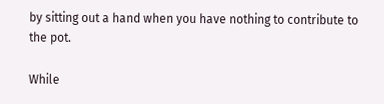by sitting out a hand when you have nothing to contribute to the pot.

While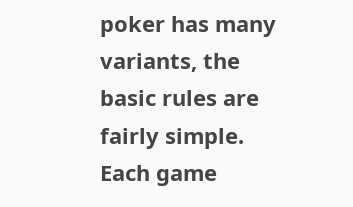poker has many variants, the basic rules are fairly simple. Each game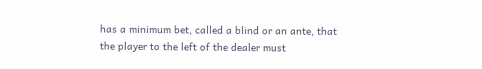has a minimum bet, called a blind or an ante, that the player to the left of the dealer must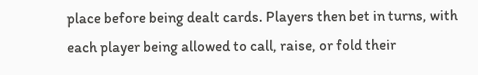place before being dealt cards. Players then bet in turns, with each player being allowed to call, raise, or fold their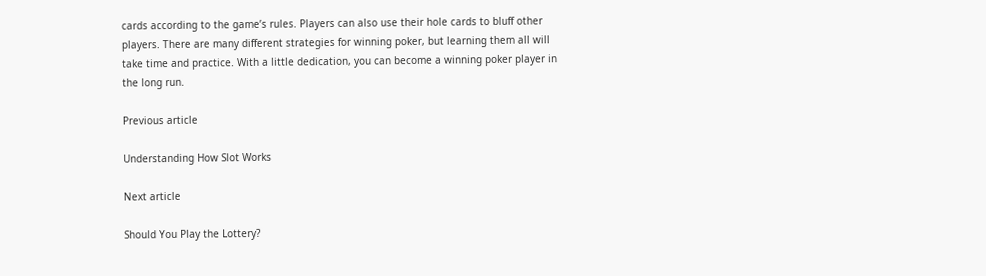cards according to the game’s rules. Players can also use their hole cards to bluff other players. There are many different strategies for winning poker, but learning them all will take time and practice. With a little dedication, you can become a winning poker player in the long run.

Previous article

Understanding How Slot Works

Next article

Should You Play the Lottery?